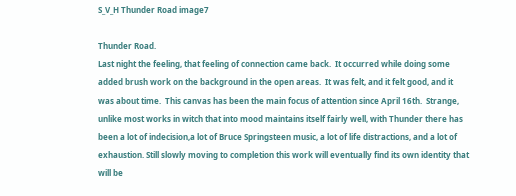S_V_H Thunder Road image7

Thunder Road.
Last night the feeling, that feeling of connection came back.  It occurred while doing some added brush work on the background in the open areas.  It was felt, and it felt good, and it was about time.  This canvas has been the main focus of attention since April 16th.  Strange, unlike most works in witch that into mood maintains itself fairly well, with Thunder there has been a lot of indecision,a lot of Bruce Springsteen music, a lot of life distractions, and a lot of exhaustion. Still slowly moving to completion this work will eventually find its own identity that will be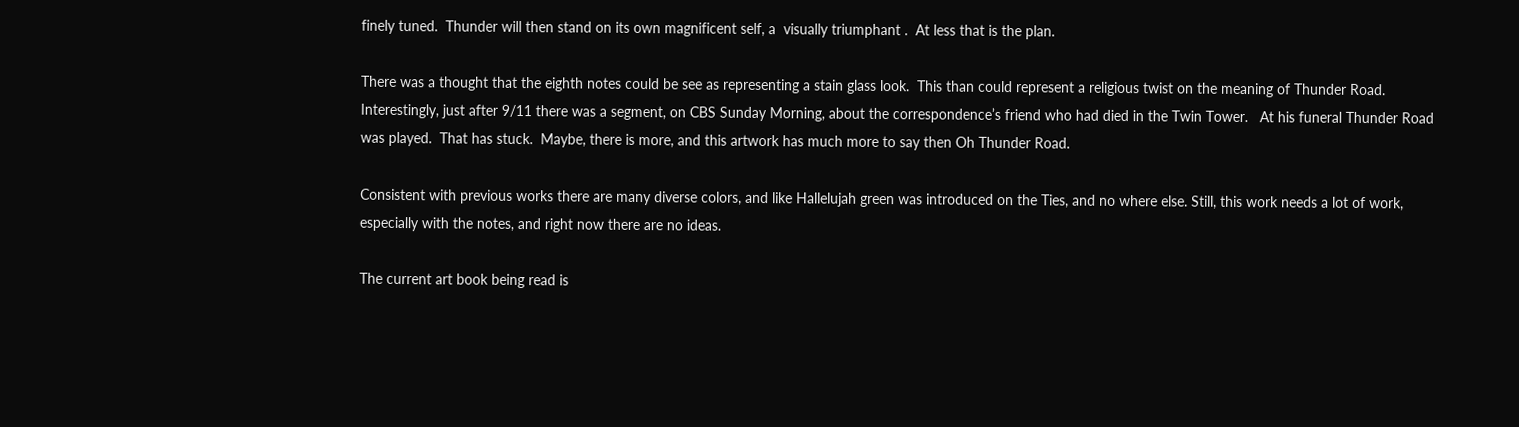finely tuned.  Thunder will then stand on its own magnificent self, a  visually triumphant .  At less that is the plan.

There was a thought that the eighth notes could be see as representing a stain glass look.  This than could represent a religious twist on the meaning of Thunder Road.  Interestingly, just after 9/11 there was a segment, on CBS Sunday Morning, about the correspondence’s friend who had died in the Twin Tower.   At his funeral Thunder Road was played.  That has stuck.  Maybe, there is more, and this artwork has much more to say then Oh Thunder Road.

Consistent with previous works there are many diverse colors, and like Hallelujah green was introduced on the Ties, and no where else. Still, this work needs a lot of work, especially with the notes, and right now there are no ideas.

The current art book being read is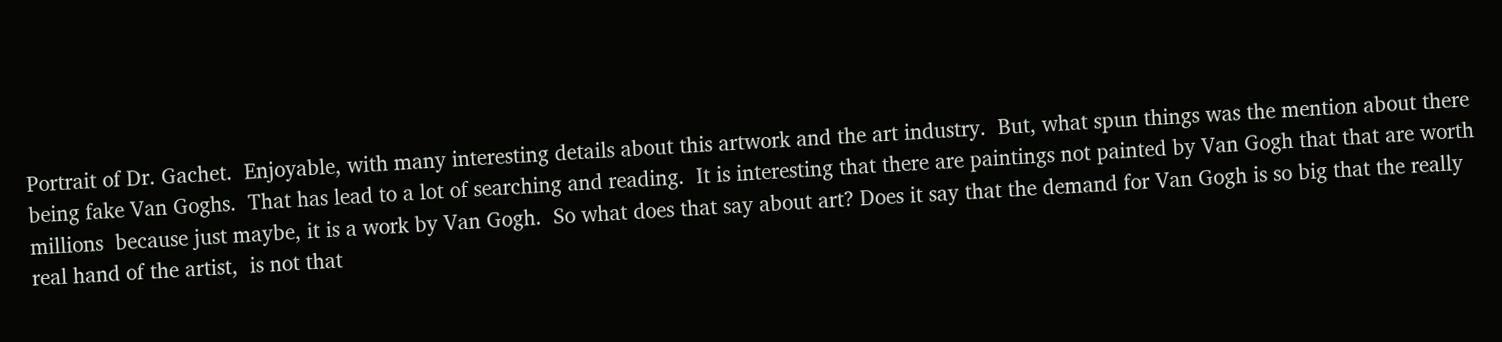Portrait of Dr. Gachet.  Enjoyable, with many interesting details about this artwork and the art industry.  But, what spun things was the mention about there being fake Van Goghs.  That has lead to a lot of searching and reading.  It is interesting that there are paintings not painted by Van Gogh that that are worth millions  because just maybe, it is a work by Van Gogh.  So what does that say about art? Does it say that the demand for Van Gogh is so big that the really real hand of the artist,  is not that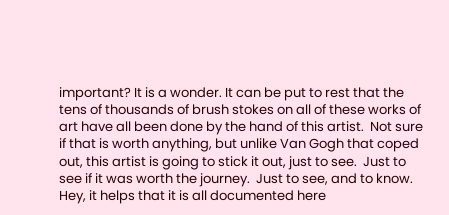important? It is a wonder. It can be put to rest that the tens of thousands of brush stokes on all of these works of art have all been done by the hand of this artist.  Not sure if that is worth anything, but unlike Van Gogh that coped out, this artist is going to stick it out, just to see.  Just to see if it was worth the journey.  Just to see, and to know.  Hey, it helps that it is all documented here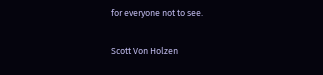for everyone not to see.

Scott Von Holzen